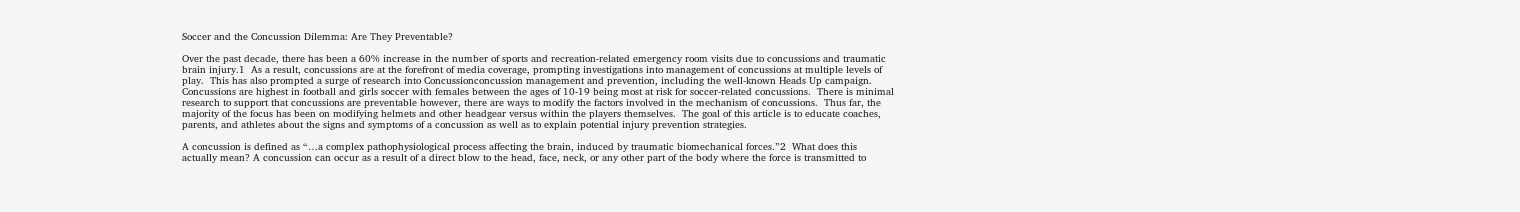Soccer and the Concussion Dilemma: Are They Preventable?

Over the past decade, there has been a 60% increase in the number of sports and recreation-related emergency room visits due to concussions and traumatic brain injury.1  As a result, concussions are at the forefront of media coverage, prompting investigations into management of concussions at multiple levels of play.  This has also prompted a surge of research into Concussionconcussion management and prevention, including the well-known Heads Up campaign.  Concussions are highest in football and girls soccer with females between the ages of 10-19 being most at risk for soccer-related concussions.  There is minimal research to support that concussions are preventable however, there are ways to modify the factors involved in the mechanism of concussions.  Thus far, the majority of the focus has been on modifying helmets and other headgear versus within the players themselves.  The goal of this article is to educate coaches, parents, and athletes about the signs and symptoms of a concussion as well as to explain potential injury prevention strategies.

A concussion is defined as “…a complex pathophysiological process affecting the brain, induced by traumatic biomechanical forces.”2  What does this actually mean? A concussion can occur as a result of a direct blow to the head, face, neck, or any other part of the body where the force is transmitted to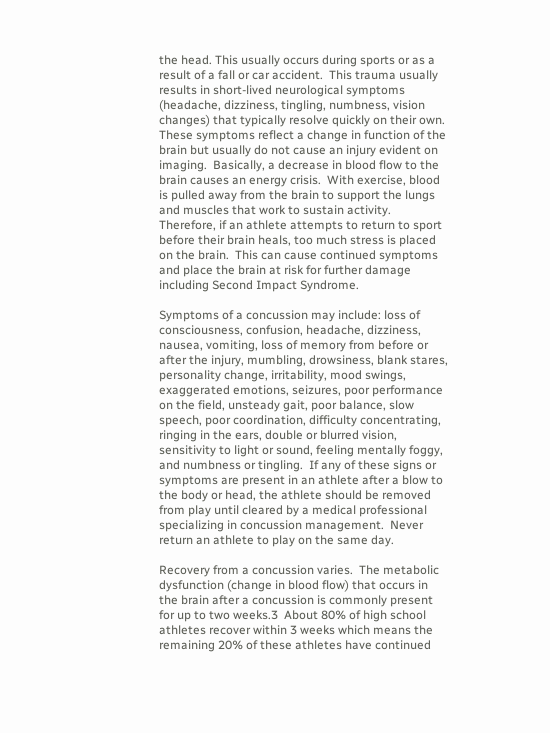the head. This usually occurs during sports or as a result of a fall or car accident.  This trauma usually results in short-lived neurological symptoms (headache, dizziness, tingling, numbness, vision changes) that typically resolve quickly on their own.  These symptoms reflect a change in function of the brain but usually do not cause an injury evident on imaging.  Basically, a decrease in blood flow to the brain causes an energy crisis.  With exercise, blood is pulled away from the brain to support the lungs and muscles that work to sustain activity.  Therefore, if an athlete attempts to return to sport before their brain heals, too much stress is placed on the brain.  This can cause continued symptoms and place the brain at risk for further damage including Second Impact Syndrome.

Symptoms of a concussion may include: loss of consciousness, confusion, headache, dizziness, nausea, vomiting, loss of memory from before or after the injury, mumbling, drowsiness, blank stares, personality change, irritability, mood swings, exaggerated emotions, seizures, poor performance on the field, unsteady gait, poor balance, slow speech, poor coordination, difficulty concentrating, ringing in the ears, double or blurred vision, sensitivity to light or sound, feeling mentally foggy, and numbness or tingling.  If any of these signs or symptoms are present in an athlete after a blow to the body or head, the athlete should be removed from play until cleared by a medical professional specializing in concussion management.  Never return an athlete to play on the same day.

Recovery from a concussion varies.  The metabolic dysfunction (change in blood flow) that occurs in the brain after a concussion is commonly present for up to two weeks.3  About 80% of high school athletes recover within 3 weeks which means the remaining 20% of these athletes have continued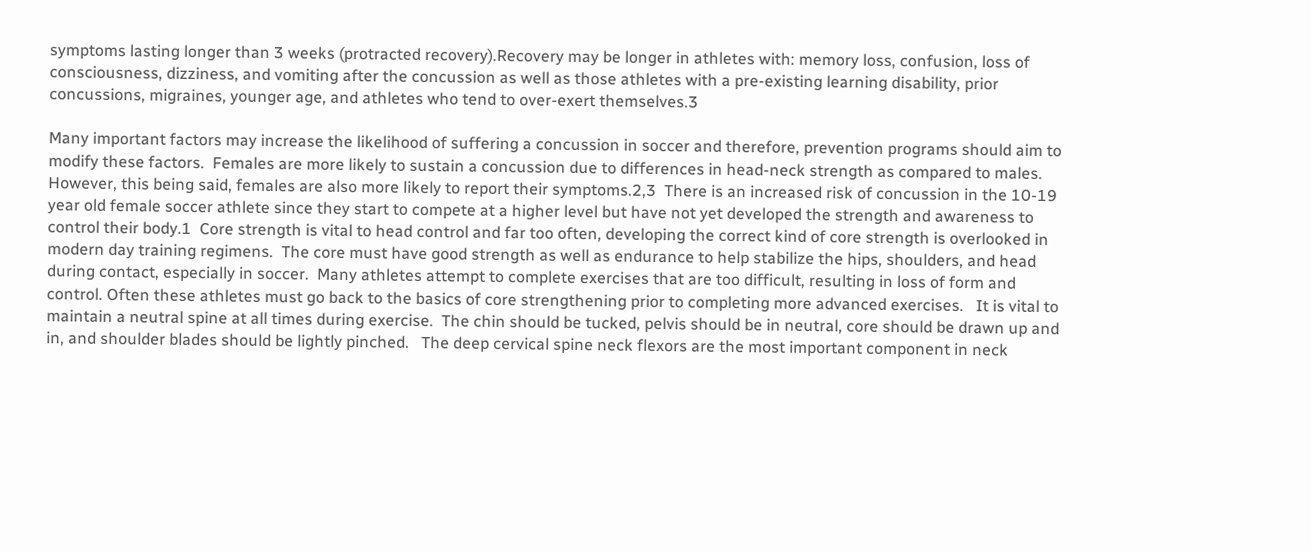symptoms lasting longer than 3 weeks (protracted recovery).Recovery may be longer in athletes with: memory loss, confusion, loss of consciousness, dizziness, and vomiting after the concussion as well as those athletes with a pre-existing learning disability, prior concussions, migraines, younger age, and athletes who tend to over-exert themselves.3

Many important factors may increase the likelihood of suffering a concussion in soccer and therefore, prevention programs should aim to modify these factors.  Females are more likely to sustain a concussion due to differences in head-neck strength as compared to males.  However, this being said, females are also more likely to report their symptoms.2,3  There is an increased risk of concussion in the 10-19 year old female soccer athlete since they start to compete at a higher level but have not yet developed the strength and awareness to control their body.1  Core strength is vital to head control and far too often, developing the correct kind of core strength is overlooked in modern day training regimens.  The core must have good strength as well as endurance to help stabilize the hips, shoulders, and head during contact, especially in soccer.  Many athletes attempt to complete exercises that are too difficult, resulting in loss of form and control. Often these athletes must go back to the basics of core strengthening prior to completing more advanced exercises.   It is vital to maintain a neutral spine at all times during exercise.  The chin should be tucked, pelvis should be in neutral, core should be drawn up and in, and shoulder blades should be lightly pinched.   The deep cervical spine neck flexors are the most important component in neck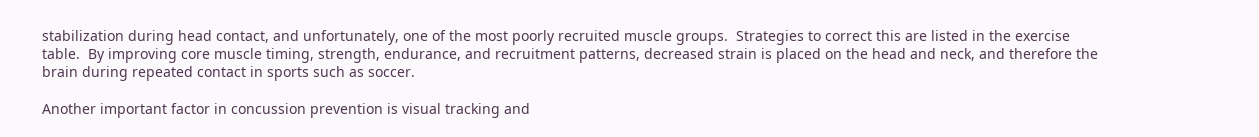stabilization during head contact, and unfortunately, one of the most poorly recruited muscle groups.  Strategies to correct this are listed in the exercise table.  By improving core muscle timing, strength, endurance, and recruitment patterns, decreased strain is placed on the head and neck, and therefore the brain during repeated contact in sports such as soccer.

Another important factor in concussion prevention is visual tracking and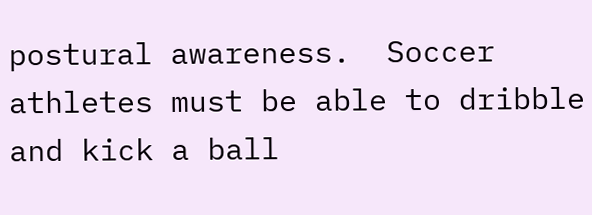postural awareness.  Soccer athletes must be able to dribble and kick a ball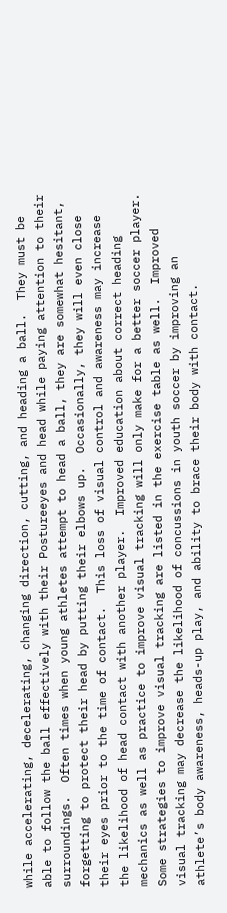while accelerating, decelerating, changing direction, cutting, and heading a ball.  They must be able to follow the ball effectively with their Postureeyes and head while paying attention to their surroundings.  Often times when young athletes attempt to head a ball, they are somewhat hesitant, forgetting to protect their head by putting their elbows up.  Occasionally, they will even close their eyes prior to the time of contact.  This loss of visual control and awareness may increase the likelihood of head contact with another player.  Improved education about correct heading mechanics as well as practice to improve visual tracking will only make for a better soccer player.  Some strategies to improve visual tracking are listed in the exercise table as well.  Improved visual tracking may decrease the likelihood of concussions in youth soccer by improving an athlete’s body awareness, heads-up play, and ability to brace their body with contact.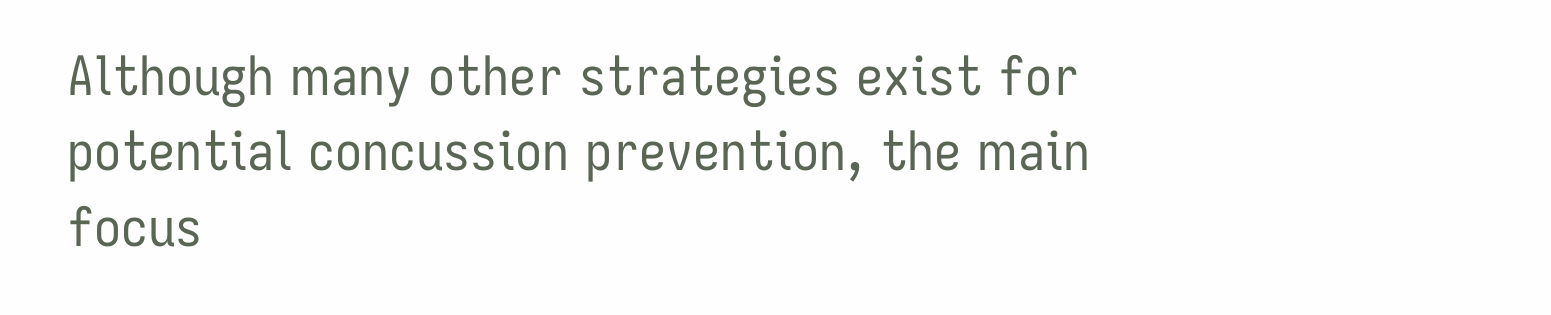Although many other strategies exist for potential concussion prevention, the main focus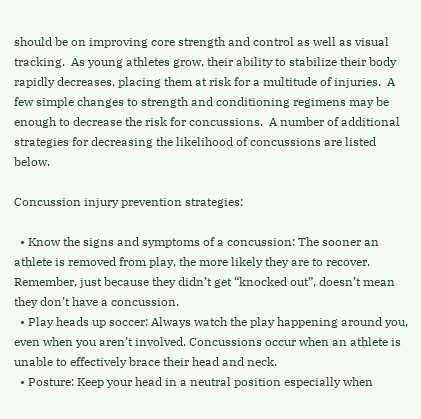should be on improving core strength and control as well as visual tracking.  As young athletes grow, their ability to stabilize their body rapidly decreases, placing them at risk for a multitude of injuries.  A few simple changes to strength and conditioning regimens may be enough to decrease the risk for concussions.  A number of additional strategies for decreasing the likelihood of concussions are listed below.

Concussion injury prevention strategies:

  • Know the signs and symptoms of a concussion: The sooner an athlete is removed from play, the more likely they are to recover. Remember, just because they didn’t get “knocked out”, doesn’t mean they don’t have a concussion.
  • Play heads up soccer: Always watch the play happening around you, even when you aren’t involved. Concussions occur when an athlete is unable to effectively brace their head and neck.
  • Posture: Keep your head in a neutral position especially when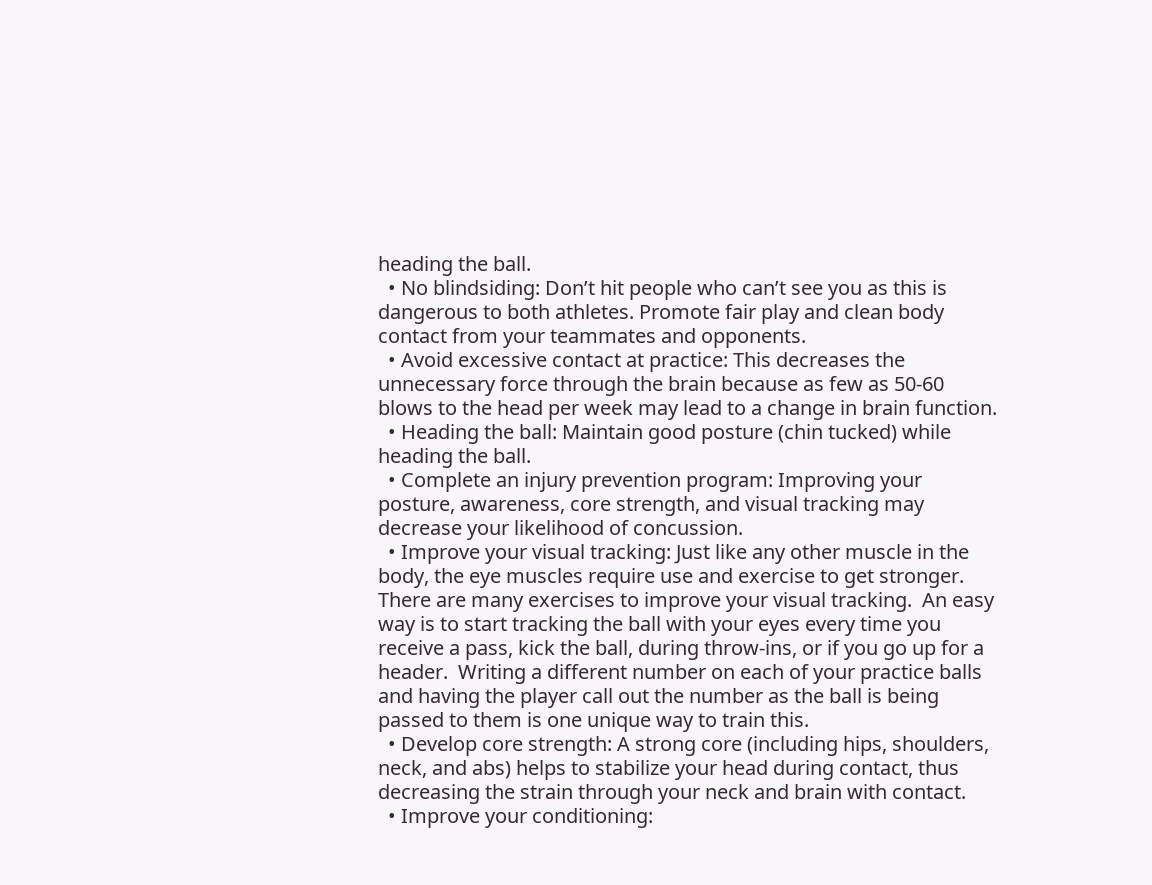heading the ball.
  • No blindsiding: Don’t hit people who can’t see you as this is dangerous to both athletes. Promote fair play and clean body contact from your teammates and opponents.
  • Avoid excessive contact at practice: This decreases the unnecessary force through the brain because as few as 50-60 blows to the head per week may lead to a change in brain function.
  • Heading the ball: Maintain good posture (chin tucked) while heading the ball.
  • Complete an injury prevention program: Improving your posture, awareness, core strength, and visual tracking may decrease your likelihood of concussion.
  • Improve your visual tracking: Just like any other muscle in the body, the eye muscles require use and exercise to get stronger. There are many exercises to improve your visual tracking.  An easy way is to start tracking the ball with your eyes every time you receive a pass, kick the ball, during throw-ins, or if you go up for a header.  Writing a different number on each of your practice balls and having the player call out the number as the ball is being passed to them is one unique way to train this.
  • Develop core strength: A strong core (including hips, shoulders, neck, and abs) helps to stabilize your head during contact, thus decreasing the strain through your neck and brain with contact.
  • Improve your conditioning: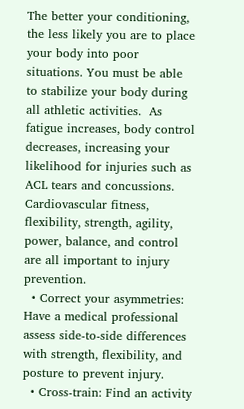The better your conditioning, the less likely you are to place your body into poor situations. You must be able to stabilize your body during all athletic activities.  As fatigue increases, body control decreases, increasing your likelihood for injuries such as ACL tears and concussions.  Cardiovascular fitness, flexibility, strength, agility, power, balance, and control are all important to injury prevention.
  • Correct your asymmetries: Have a medical professional assess side-to-side differences with strength, flexibility, and posture to prevent injury.
  • Cross-train: Find an activity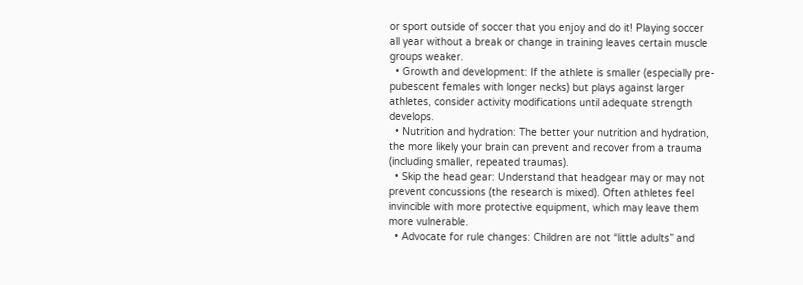or sport outside of soccer that you enjoy and do it! Playing soccer all year without a break or change in training leaves certain muscle groups weaker.
  • Growth and development: If the athlete is smaller (especially pre-pubescent females with longer necks) but plays against larger athletes, consider activity modifications until adequate strength develops.
  • Nutrition and hydration: The better your nutrition and hydration, the more likely your brain can prevent and recover from a trauma (including smaller, repeated traumas).
  • Skip the head gear: Understand that headgear may or may not prevent concussions (the research is mixed). Often athletes feel invincible with more protective equipment, which may leave them more vulnerable.
  • Advocate for rule changes: Children are not “little adults” and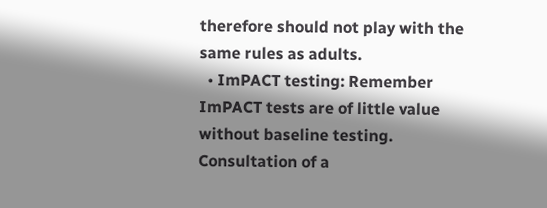therefore should not play with the same rules as adults.
  • ImPACT testing: Remember ImPACT tests are of little value without baseline testing. Consultation of a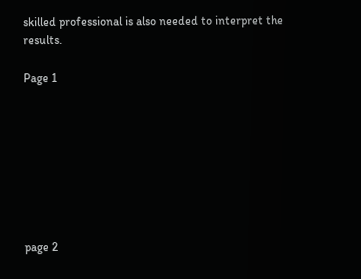skilled professional is also needed to interpret the results.

Page 1








page 2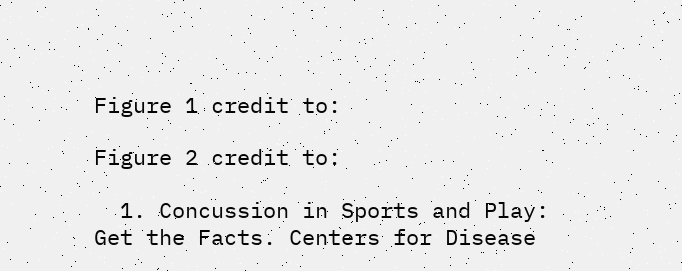Figure 1 credit to:

Figure 2 credit to:

  1. Concussion in Sports and Play: Get the Facts. Centers for Disease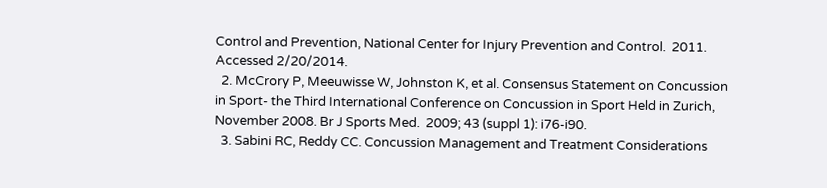Control and Prevention, National Center for Injury Prevention and Control.  2011.  Accessed 2/20/2014.
  2. McCrory P, Meeuwisse W, Johnston K, et al. Consensus Statement on Concussion in Sport- the Third International Conference on Concussion in Sport Held in Zurich, November 2008. Br J Sports Med.  2009; 43 (suppl 1): i76-i90.
  3. Sabini RC, Reddy CC. Concussion Management and Treatment Considerations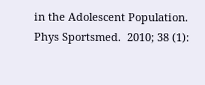in the Adolescent Population.  Phys Sportsmed.  2010; 38 (1):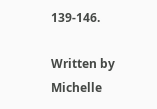139-146.

Written by Michelle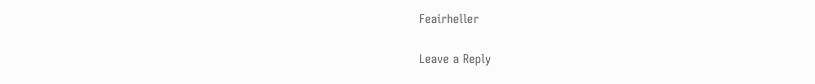Feairheller

Leave a Reply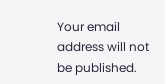Your email address will not be published.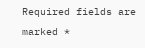Required fields are marked *